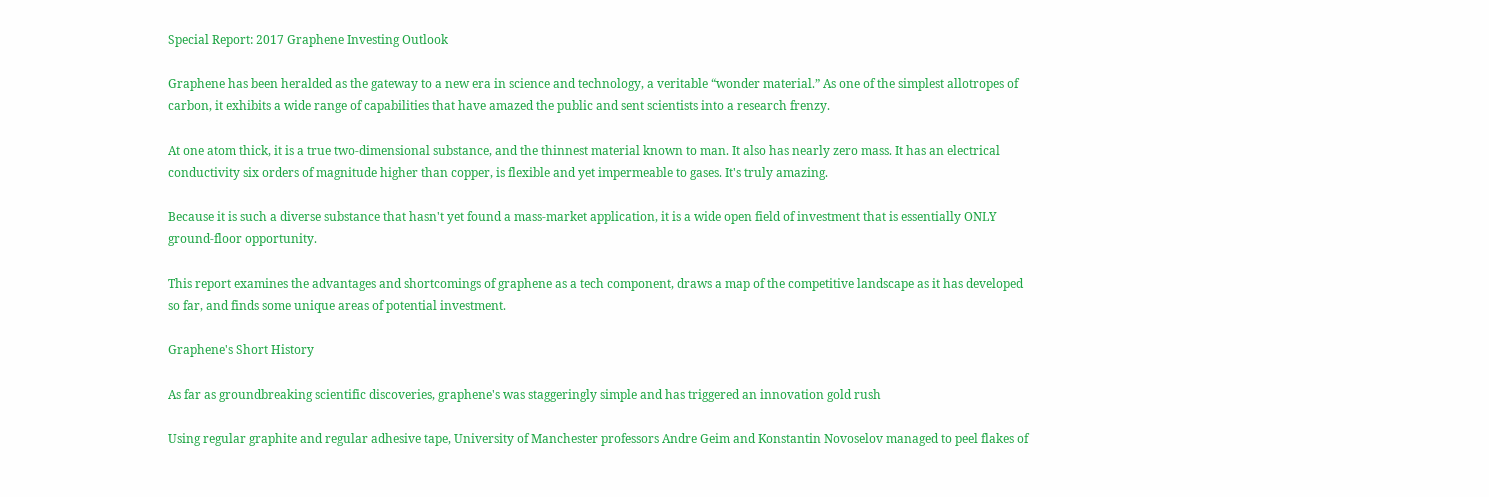Special Report: 2017 Graphene Investing Outlook

Graphene has been heralded as the gateway to a new era in science and technology, a veritable “wonder material.” As one of the simplest allotropes of carbon, it exhibits a wide range of capabilities that have amazed the public and sent scientists into a research frenzy.

At one atom thick, it is a true two-dimensional substance, and the thinnest material known to man. It also has nearly zero mass. It has an electrical conductivity six orders of magnitude higher than copper, is flexible and yet impermeable to gases. It's truly amazing.

Because it is such a diverse substance that hasn't yet found a mass-market application, it is a wide open field of investment that is essentially ONLY ground-floor opportunity.

This report examines the advantages and shortcomings of graphene as a tech component, draws a map of the competitive landscape as it has developed so far, and finds some unique areas of potential investment.

Graphene's Short History

As far as groundbreaking scientific discoveries, graphene's was staggeringly simple and has triggered an innovation gold rush

Using regular graphite and regular adhesive tape, University of Manchester professors Andre Geim and Konstantin Novoselov managed to peel flakes of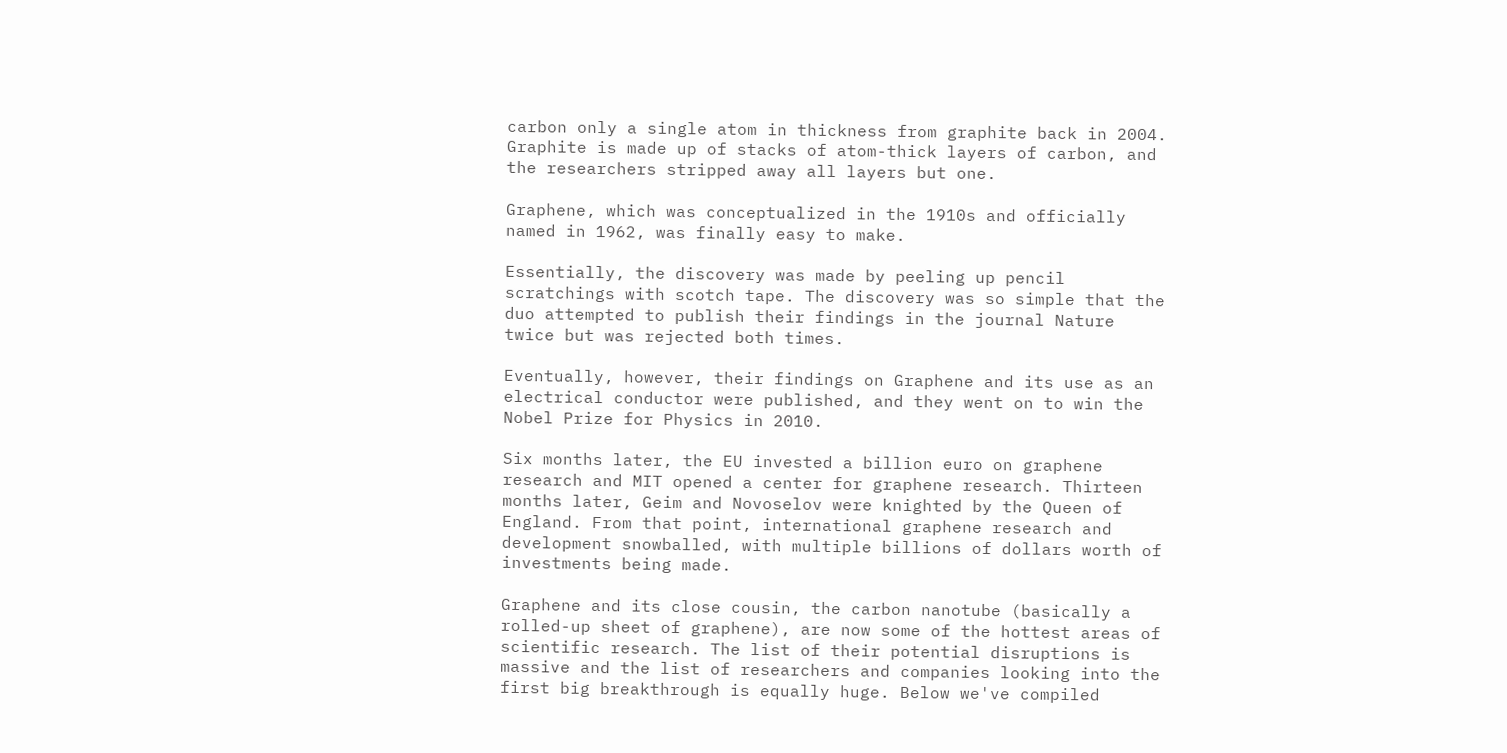carbon only a single atom in thickness from graphite back in 2004. Graphite is made up of stacks of atom-thick layers of carbon, and the researchers stripped away all layers but one.

Graphene, which was conceptualized in the 1910s and officially named in 1962, was finally easy to make.

Essentially, the discovery was made by peeling up pencil scratchings with scotch tape. The discovery was so simple that the duo attempted to publish their findings in the journal Nature twice but was rejected both times.

Eventually, however, their findings on Graphene and its use as an electrical conductor were published, and they went on to win the Nobel Prize for Physics in 2010.

Six months later, the EU invested a billion euro on graphene research and MIT opened a center for graphene research. Thirteen months later, Geim and Novoselov were knighted by the Queen of England. From that point, international graphene research and development snowballed, with multiple billions of dollars worth of investments being made.

Graphene and its close cousin, the carbon nanotube (basically a rolled-up sheet of graphene), are now some of the hottest areas of scientific research. The list of their potential disruptions is massive and the list of researchers and companies looking into the first big breakthrough is equally huge. Below we've compiled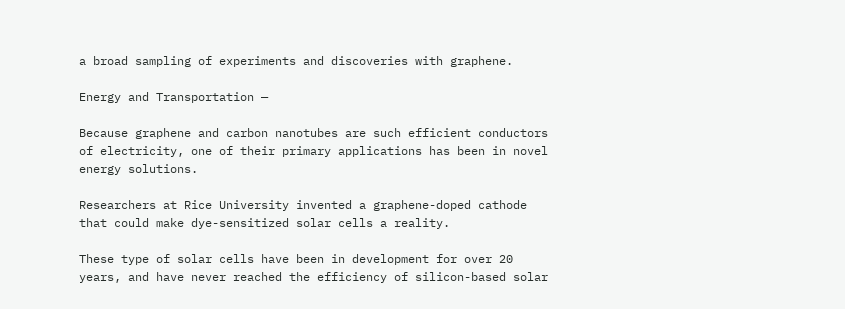a broad sampling of experiments and discoveries with graphene.

Energy and Transportation —

Because graphene and carbon nanotubes are such efficient conductors of electricity, one of their primary applications has been in novel energy solutions.

Researchers at Rice University invented a graphene-doped cathode that could make dye-sensitized solar cells a reality.

These type of solar cells have been in development for over 20 years, and have never reached the efficiency of silicon-based solar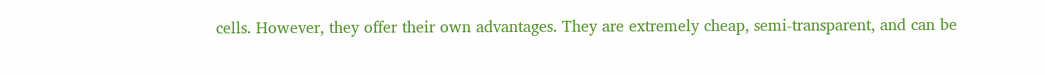cells. However, they offer their own advantages. They are extremely cheap, semi-transparent, and can be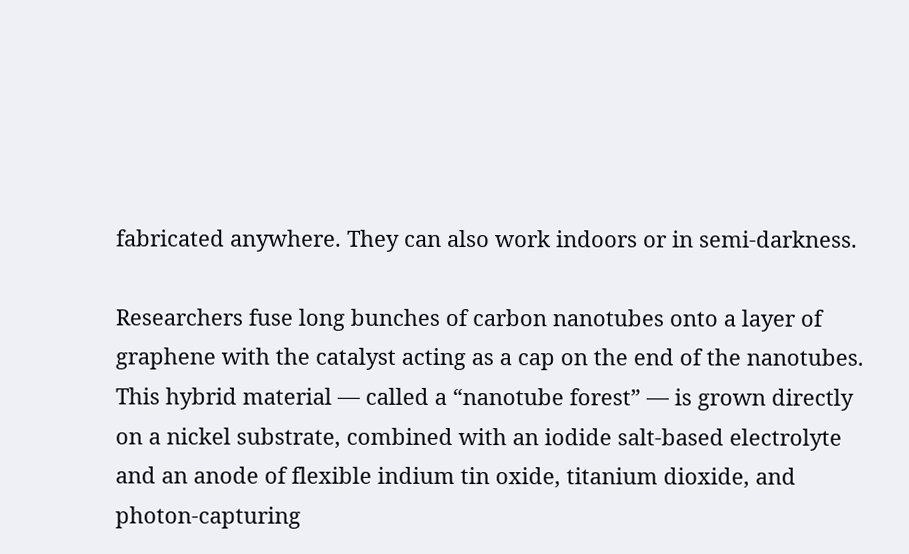fabricated anywhere. They can also work indoors or in semi-darkness.

Researchers fuse long bunches of carbon nanotubes onto a layer of graphene with the catalyst acting as a cap on the end of the nanotubes. This hybrid material — called a “nanotube forest” — is grown directly on a nickel substrate, combined with an iodide salt-based electrolyte and an anode of flexible indium tin oxide, titanium dioxide, and photon-capturing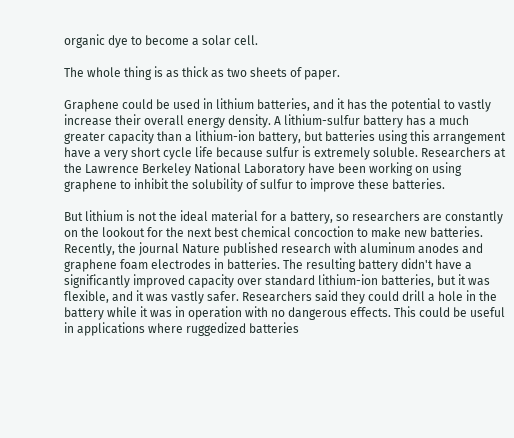organic dye to become a solar cell.

The whole thing is as thick as two sheets of paper.

Graphene could be used in lithium batteries, and it has the potential to vastly increase their overall energy density. A lithium-sulfur battery has a much greater capacity than a lithium-ion battery, but batteries using this arrangement have a very short cycle life because sulfur is extremely soluble. Researchers at the Lawrence Berkeley National Laboratory have been working on using graphene to inhibit the solubility of sulfur to improve these batteries.

But lithium is not the ideal material for a battery, so researchers are constantly on the lookout for the next best chemical concoction to make new batteries. Recently, the journal Nature published research with aluminum anodes and graphene foam electrodes in batteries. The resulting battery didn't have a significantly improved capacity over standard lithium-ion batteries, but it was flexible, and it was vastly safer. Researchers said they could drill a hole in the battery while it was in operation with no dangerous effects. This could be useful in applications where ruggedized batteries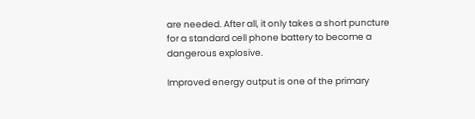are needed. After all, it only takes a short puncture for a standard cell phone battery to become a dangerous explosive.

Improved energy output is one of the primary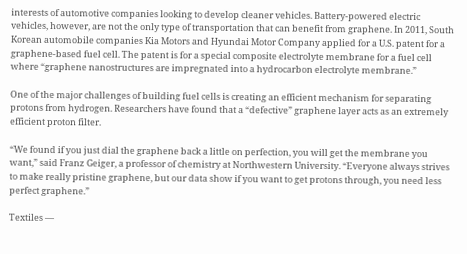interests of automotive companies looking to develop cleaner vehicles. Battery-powered electric vehicles, however, are not the only type of transportation that can benefit from graphene. In 2011, South Korean automobile companies Kia Motors and Hyundai Motor Company applied for a U.S. patent for a graphene-based fuel cell. The patent is for a special composite electrolyte membrane for a fuel cell where “graphene nanostructures are impregnated into a hydrocarbon electrolyte membrane.”

One of the major challenges of building fuel cells is creating an efficient mechanism for separating protons from hydrogen. Researchers have found that a “defective” graphene layer acts as an extremely efficient proton filter.

“We found if you just dial the graphene back a little on perfection, you will get the membrane you want,” said Franz Geiger, a professor of chemistry at Northwestern University. “Everyone always strives to make really pristine graphene, but our data show if you want to get protons through, you need less perfect graphene.”

Textiles —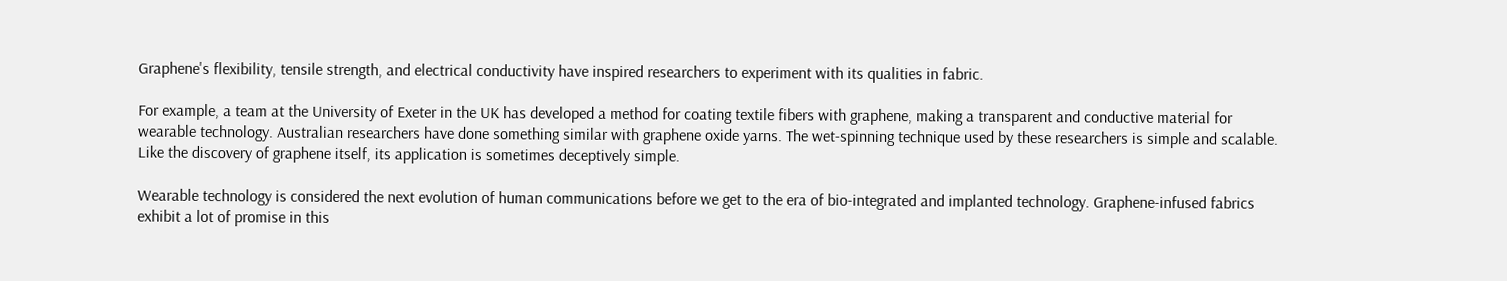Graphene's flexibility, tensile strength, and electrical conductivity have inspired researchers to experiment with its qualities in fabric.

For example, a team at the University of Exeter in the UK has developed a method for coating textile fibers with graphene, making a transparent and conductive material for wearable technology. Australian researchers have done something similar with graphene oxide yarns. The wet-spinning technique used by these researchers is simple and scalable. Like the discovery of graphene itself, its application is sometimes deceptively simple.

Wearable technology is considered the next evolution of human communications before we get to the era of bio-integrated and implanted technology. Graphene-infused fabrics exhibit a lot of promise in this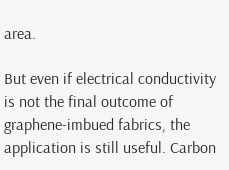area.

But even if electrical conductivity is not the final outcome of graphene-imbued fabrics, the application is still useful. Carbon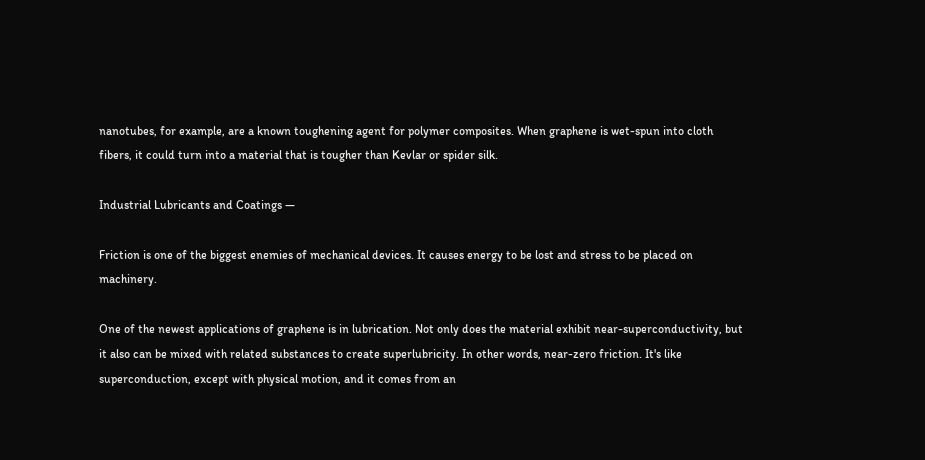nanotubes, for example, are a known toughening agent for polymer composites. When graphene is wet-spun into cloth fibers, it could turn into a material that is tougher than Kevlar or spider silk.

Industrial Lubricants and Coatings —

Friction is one of the biggest enemies of mechanical devices. It causes energy to be lost and stress to be placed on machinery.

One of the newest applications of graphene is in lubrication. Not only does the material exhibit near-superconductivity, but it also can be mixed with related substances to create superlubricity. In other words, near-zero friction. It's like superconduction, except with physical motion, and it comes from an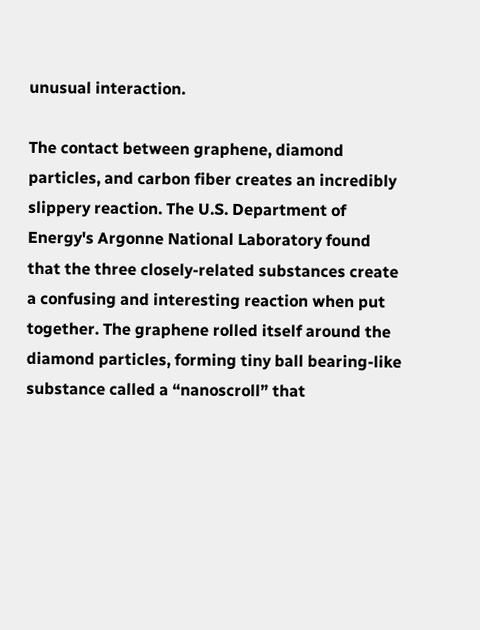unusual interaction.

The contact between graphene, diamond particles, and carbon fiber creates an incredibly slippery reaction. The U.S. Department of Energy's Argonne National Laboratory found that the three closely-related substances create a confusing and interesting reaction when put together. The graphene rolled itself around the diamond particles, forming tiny ball bearing-like substance called a “nanoscroll” that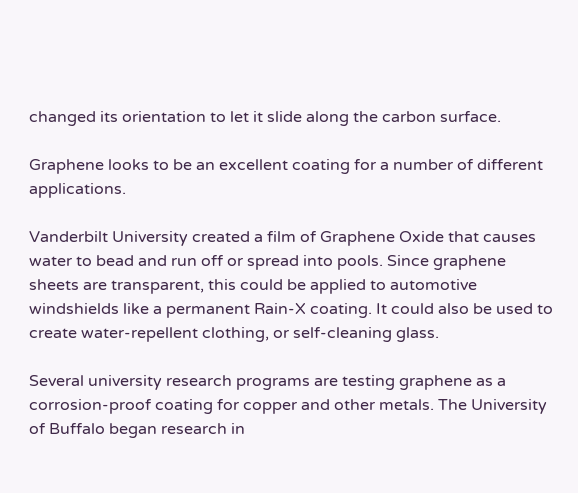changed its orientation to let it slide along the carbon surface.

Graphene looks to be an excellent coating for a number of different applications.

Vanderbilt University created a film of Graphene Oxide that causes water to bead and run off or spread into pools. Since graphene sheets are transparent, this could be applied to automotive windshields like a permanent Rain-X coating. It could also be used to create water-repellent clothing, or self-cleaning glass.

Several university research programs are testing graphene as a corrosion-proof coating for copper and other metals. The University of Buffalo began research in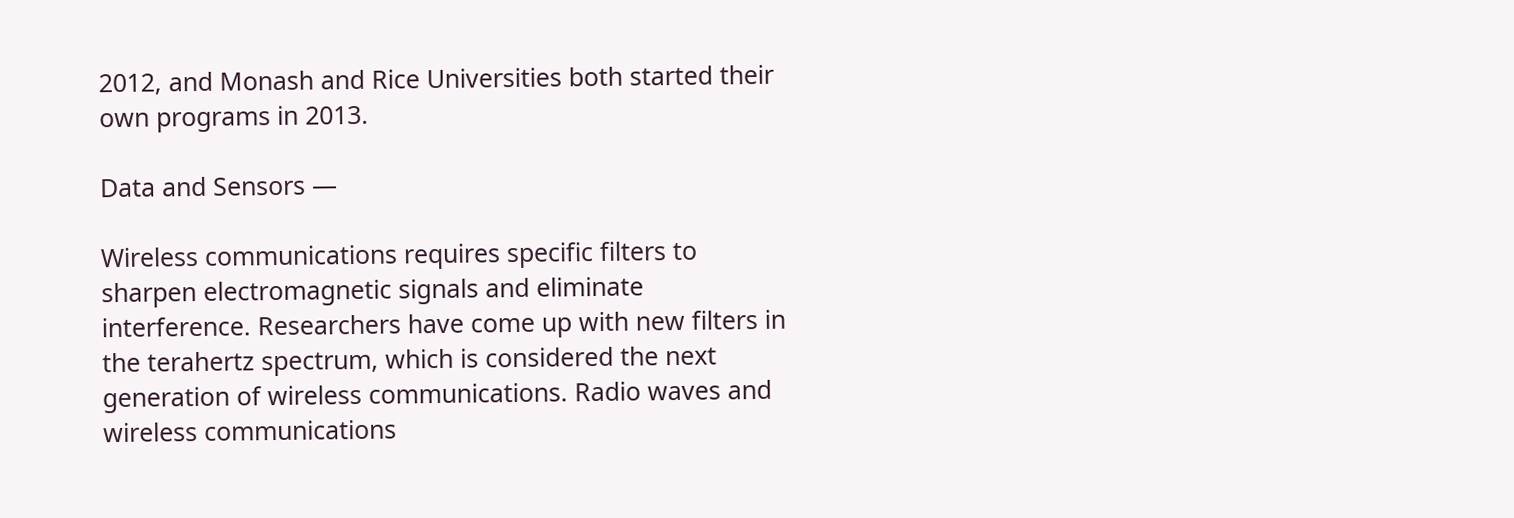2012, and Monash and Rice Universities both started their own programs in 2013.

Data and Sensors —

Wireless communications requires specific filters to sharpen electromagnetic signals and eliminate interference. Researchers have come up with new filters in the terahertz spectrum, which is considered the next generation of wireless communications. Radio waves and wireless communications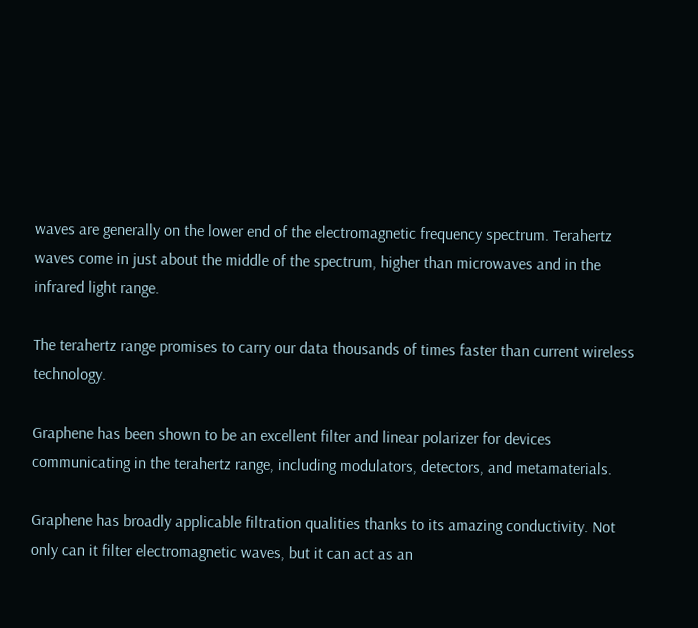waves are generally on the lower end of the electromagnetic frequency spectrum. Terahertz waves come in just about the middle of the spectrum, higher than microwaves and in the infrared light range.

The terahertz range promises to carry our data thousands of times faster than current wireless technology.

Graphene has been shown to be an excellent filter and linear polarizer for devices communicating in the terahertz range, including modulators, detectors, and metamaterials.

Graphene has broadly applicable filtration qualities thanks to its amazing conductivity. Not only can it filter electromagnetic waves, but it can act as an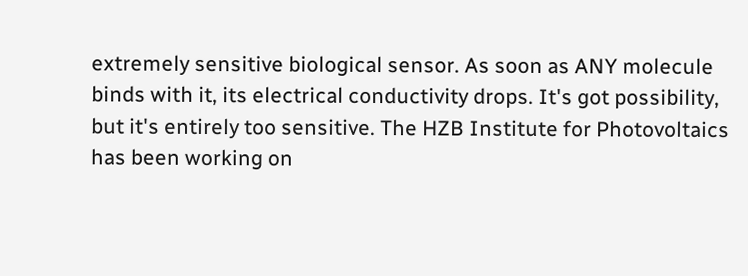extremely sensitive biological sensor. As soon as ANY molecule binds with it, its electrical conductivity drops. It's got possibility, but it's entirely too sensitive. The HZB Institute for Photovoltaics has been working on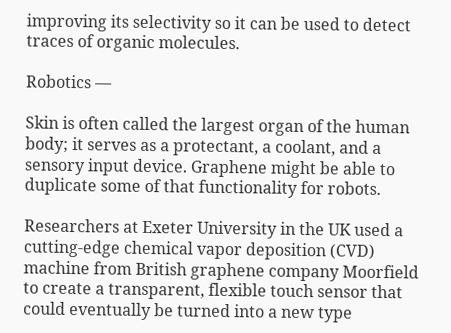improving its selectivity so it can be used to detect traces of organic molecules.

Robotics —

Skin is often called the largest organ of the human body; it serves as a protectant, a coolant, and a sensory input device. Graphene might be able to duplicate some of that functionality for robots.

Researchers at Exeter University in the UK used a cutting-edge chemical vapor deposition (CVD) machine from British graphene company Moorfield to create a transparent, flexible touch sensor that could eventually be turned into a new type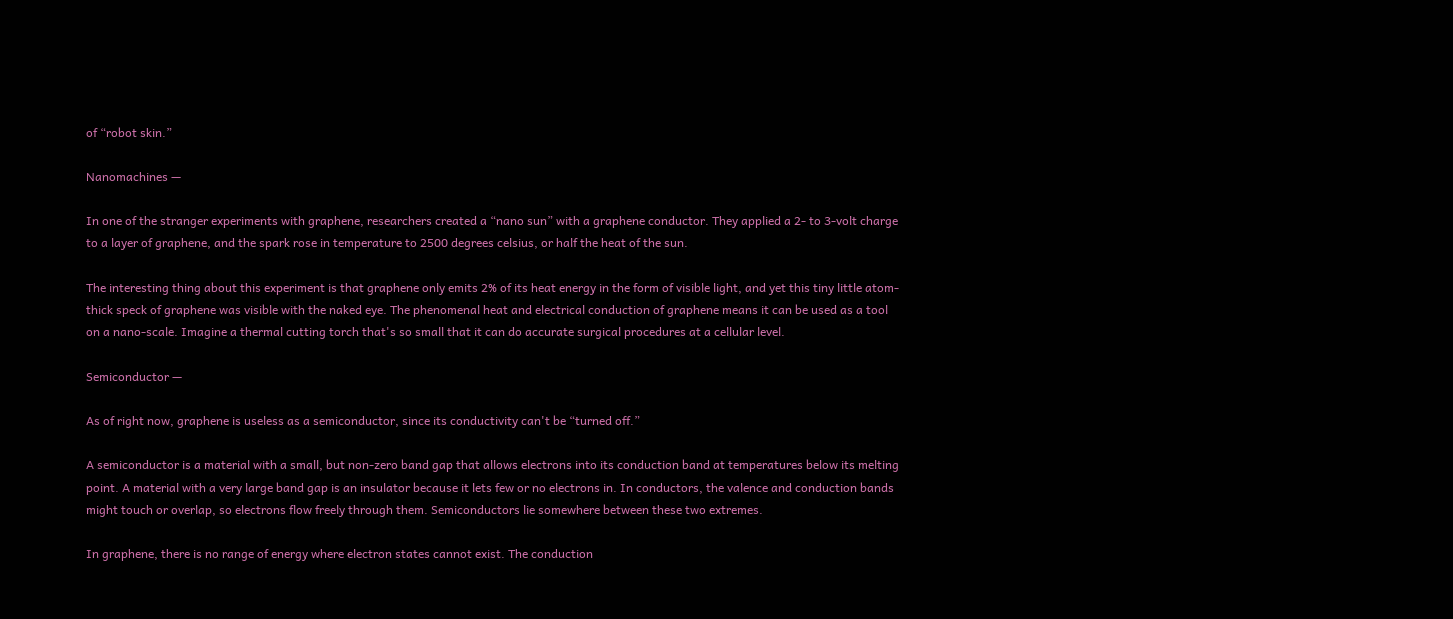of “robot skin.”

Nanomachines —

In one of the stranger experiments with graphene, researchers created a “nano sun” with a graphene conductor. They applied a 2- to 3-volt charge to a layer of graphene, and the spark rose in temperature to 2500 degrees celsius, or half the heat of the sun.

The interesting thing about this experiment is that graphene only emits 2% of its heat energy in the form of visible light, and yet this tiny little atom-thick speck of graphene was visible with the naked eye. The phenomenal heat and electrical conduction of graphene means it can be used as a tool on a nano-scale. Imagine a thermal cutting torch that's so small that it can do accurate surgical procedures at a cellular level.

Semiconductor —

As of right now, graphene is useless as a semiconductor, since its conductivity can't be “turned off.”

A semiconductor is a material with a small, but non-zero band gap that allows electrons into its conduction band at temperatures below its melting point. A material with a very large band gap is an insulator because it lets few or no electrons in. In conductors, the valence and conduction bands might touch or overlap, so electrons flow freely through them. Semiconductors lie somewhere between these two extremes.

In graphene, there is no range of energy where electron states cannot exist. The conduction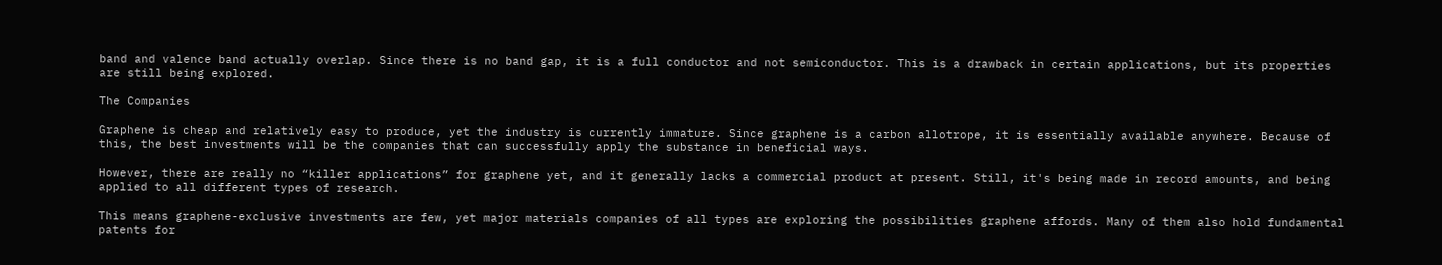band and valence band actually overlap. Since there is no band gap, it is a full conductor and not semiconductor. This is a drawback in certain applications, but its properties are still being explored.

The Companies

Graphene is cheap and relatively easy to produce, yet the industry is currently immature. Since graphene is a carbon allotrope, it is essentially available anywhere. Because of this, the best investments will be the companies that can successfully apply the substance in beneficial ways.

However, there are really no “killer applications” for graphene yet, and it generally lacks a commercial product at present. Still, it's being made in record amounts, and being applied to all different types of research.

This means graphene-exclusive investments are few, yet major materials companies of all types are exploring the possibilities graphene affords. Many of them also hold fundamental patents for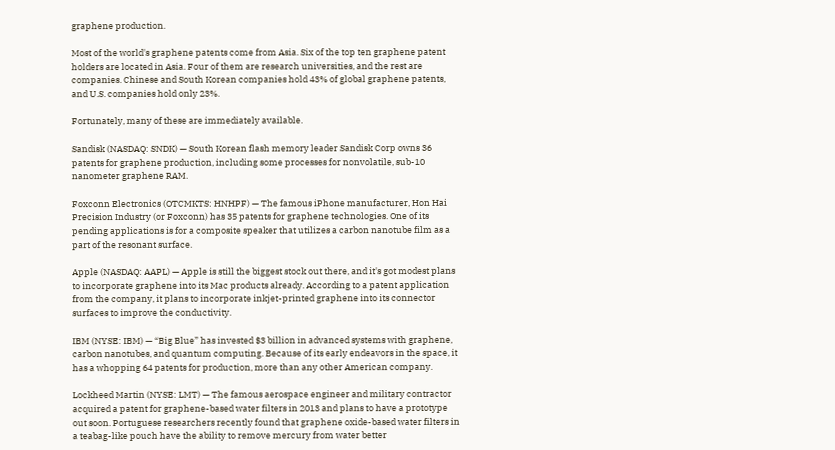graphene production.

Most of the world's graphene patents come from Asia. Six of the top ten graphene patent holders are located in Asia. Four of them are research universities, and the rest are companies. Chinese and South Korean companies hold 43% of global graphene patents, and U.S. companies hold only 23%.

Fortunately, many of these are immediately available.

Sandisk (NASDAQ: SNDK) — South Korean flash memory leader Sandisk Corp owns 36 patents for graphene production, including some processes for nonvolatile, sub-10 nanometer graphene RAM.

Foxconn Electronics (OTCMKTS: HNHPF) — The famous iPhone manufacturer, Hon Hai Precision Industry (or Foxconn) has 35 patents for graphene technologies. One of its pending applications is for a composite speaker that utilizes a carbon nanotube film as a part of the resonant surface.

Apple (NASDAQ: AAPL) — Apple is still the biggest stock out there, and it's got modest plans to incorporate graphene into its Mac products already. According to a patent application from the company, it plans to incorporate inkjet-printed graphene into its connector surfaces to improve the conductivity.

IBM (NYSE: IBM) — “Big Blue” has invested $3 billion in advanced systems with graphene, carbon nanotubes, and quantum computing. Because of its early endeavors in the space, it has a whopping 64 patents for production, more than any other American company.

Lockheed Martin (NYSE: LMT) — The famous aerospace engineer and military contractor acquired a patent for graphene-based water filters in 2013 and plans to have a prototype out soon. Portuguese researchers recently found that graphene oxide-based water filters in a teabag-like pouch have the ability to remove mercury from water better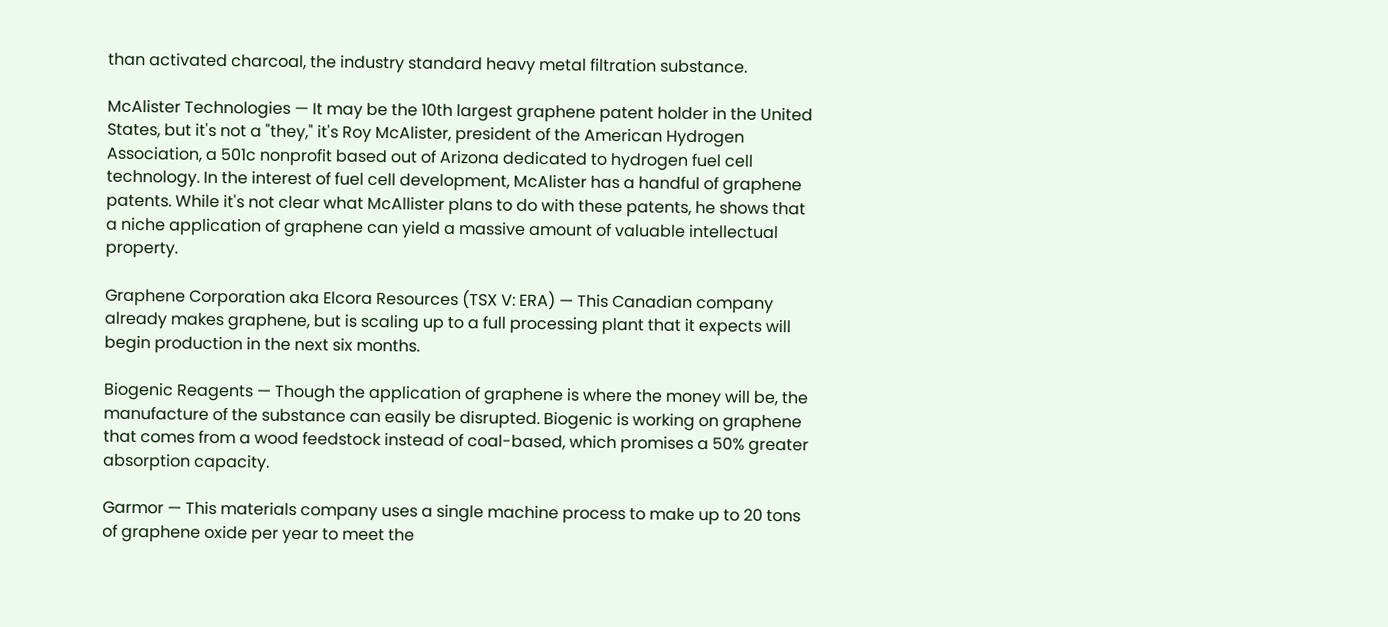than activated charcoal, the industry standard heavy metal filtration substance.

McAlister Technologies — It may be the 10th largest graphene patent holder in the United States, but it's not a "they," it's Roy McAlister, president of the American Hydrogen Association, a 501c nonprofit based out of Arizona dedicated to hydrogen fuel cell technology. In the interest of fuel cell development, McAlister has a handful of graphene patents. While it's not clear what McAllister plans to do with these patents, he shows that a niche application of graphene can yield a massive amount of valuable intellectual property.

Graphene Corporation aka Elcora Resources (TSX V: ERA) — This Canadian company already makes graphene, but is scaling up to a full processing plant that it expects will begin production in the next six months.

Biogenic Reagents — Though the application of graphene is where the money will be, the manufacture of the substance can easily be disrupted. Biogenic is working on graphene that comes from a wood feedstock instead of coal-based, which promises a 50% greater absorption capacity.

Garmor — This materials company uses a single machine process to make up to 20 tons of graphene oxide per year to meet the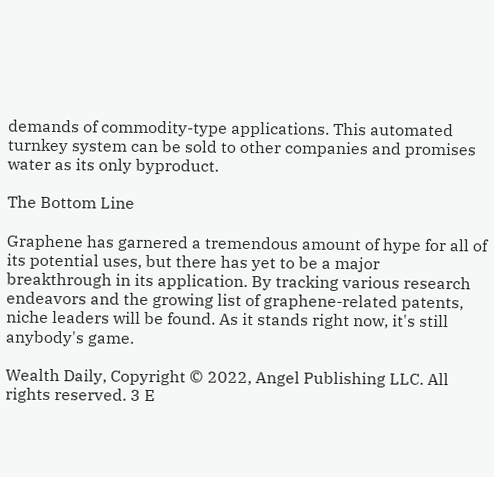demands of commodity-type applications. This automated turnkey system can be sold to other companies and promises water as its only byproduct.

The Bottom Line

Graphene has garnered a tremendous amount of hype for all of its potential uses, but there has yet to be a major breakthrough in its application. By tracking various research endeavors and the growing list of graphene-related patents, niche leaders will be found. As it stands right now, it's still anybody's game.

Wealth Daily, Copyright © 2022, Angel Publishing LLC. All rights reserved. 3 E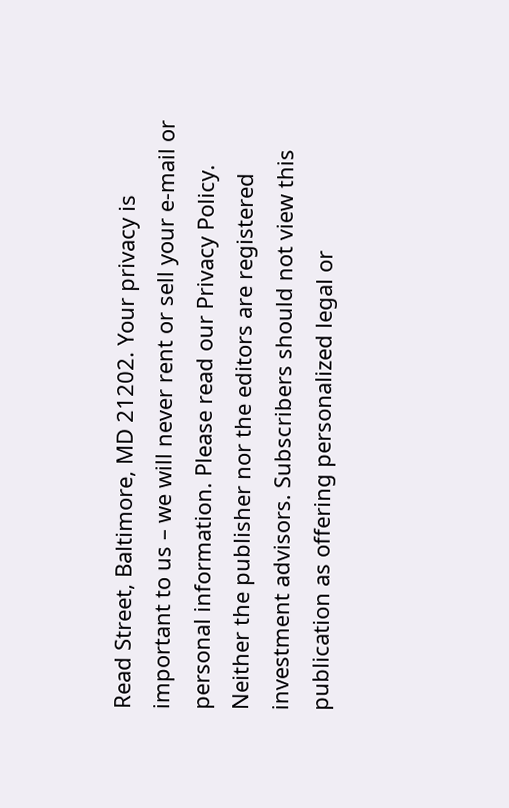Read Street, Baltimore, MD 21202. Your privacy is important to us – we will never rent or sell your e-mail or personal information. Please read our Privacy Policy. Neither the publisher nor the editors are registered investment advisors. Subscribers should not view this publication as offering personalized legal or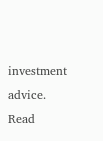investment advice. Read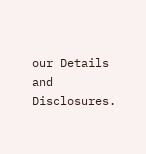our Details and Disclosures.